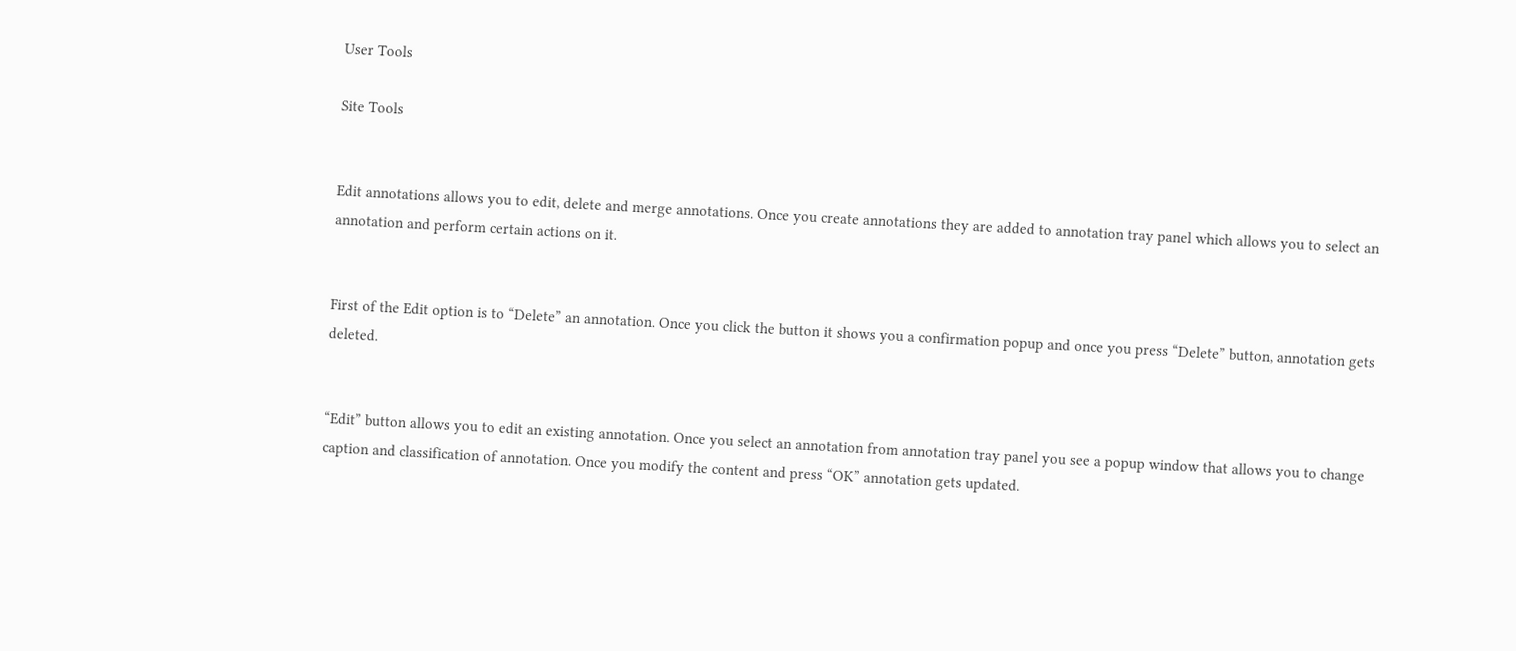User Tools

Site Tools


Edit annotations allows you to edit, delete and merge annotations. Once you create annotations they are added to annotation tray panel which allows you to select an annotation and perform certain actions on it.


First of the Edit option is to “Delete” an annotation. Once you click the button it shows you a confirmation popup and once you press “Delete” button, annotation gets deleted.


“Edit” button allows you to edit an existing annotation. Once you select an annotation from annotation tray panel you see a popup window that allows you to change caption and classification of annotation. Once you modify the content and press “OK” annotation gets updated.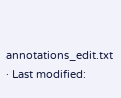annotations_edit.txt · Last modified: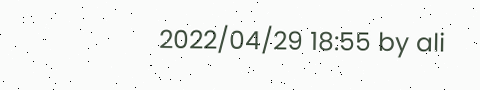2022/04/29 18:55 by ali